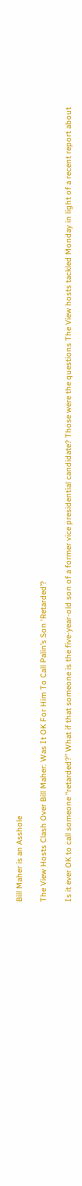Bill Maher is an Asshole

The View Hosts Clash Over Bill Maher: Was It OK For Him To Call Palin’s Son ‘Retarded’?

Is it ever OK to call someone “retarded?” What if that someone is the five-year-old son of a former vice presidential candidate? Those were the questions The View hosts tackled Monday in light of a recent report about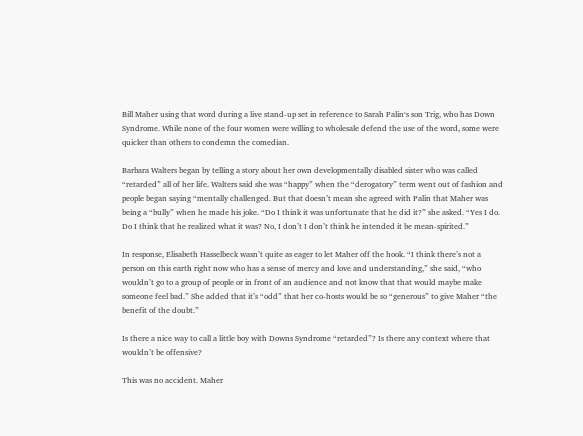Bill Maher using that word during a live stand-up set in reference to Sarah Palin‘s son Trig, who has Down Syndrome. While none of the four women were willing to wholesale defend the use of the word, some were quicker than others to condemn the comedian.

Barbara Walters began by telling a story about her own developmentally disabled sister who was called “retarded” all of her life. Walters said she was “happy” when the “derogatory” term went out of fashion and people began saying “mentally challenged. But that doesn’t mean she agreed with Palin that Maher was being a “bully” when he made his joke. “Do I think it was unfortunate that he did it?” she asked. “Yes I do. Do I think that he realized what it was? No, I don’t I don’t think he intended it be mean-spirited.”

In response, Elisabeth Hasselbeck wasn’t quite as eager to let Maher off the hook. “I think there’s not a person on this earth right now who has a sense of mercy and love and understanding,” she said, “who wouldn’t go to a group of people or in front of an audience and not know that that would maybe make someone feel bad.” She added that it’s “odd” that her co-hosts would be so “generous” to give Maher “the benefit of the doubt.”

Is there a nice way to call a little boy with Downs Syndrome “retarded”? Is there any context where that wouldn’t be offensive?

This was no accident. Maher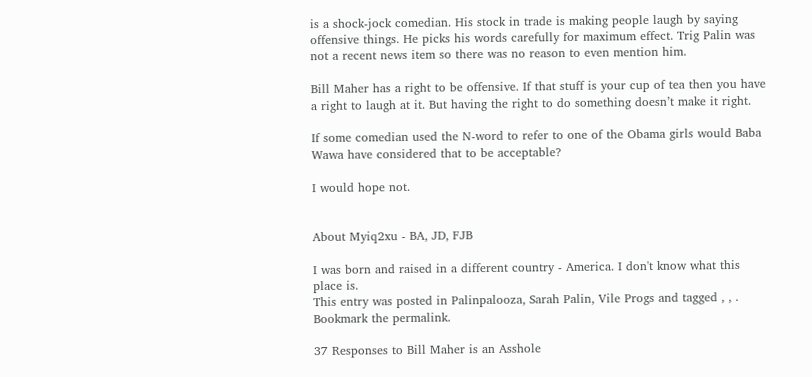is a shock-jock comedian. His stock in trade is making people laugh by saying offensive things. He picks his words carefully for maximum effect. Trig Palin was not a recent news item so there was no reason to even mention him.

Bill Maher has a right to be offensive. If that stuff is your cup of tea then you have a right to laugh at it. But having the right to do something doesn’t make it right.

If some comedian used the N-word to refer to one of the Obama girls would Baba Wawa have considered that to be acceptable?

I would hope not.


About Myiq2xu - BA, JD, FJB

I was born and raised in a different country - America. I don't know what this place is.
This entry was posted in Palinpalooza, Sarah Palin, Vile Progs and tagged , , . Bookmark the permalink.

37 Responses to Bill Maher is an Asshole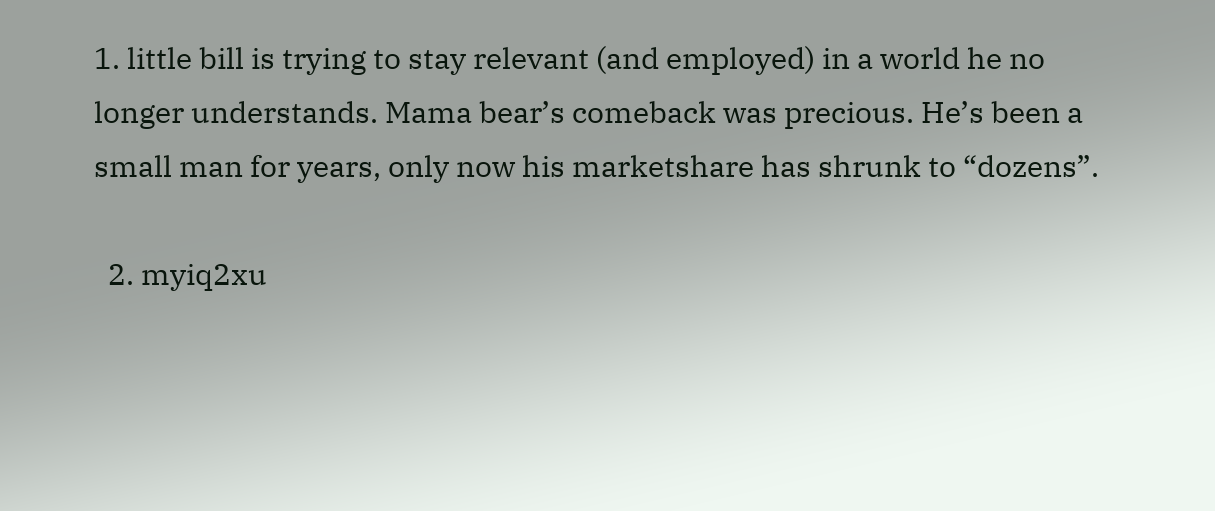1. little bill is trying to stay relevant (and employed) in a world he no longer understands. Mama bear’s comeback was precious. He’s been a small man for years, only now his marketshare has shrunk to “dozens”.

  2. myiq2xu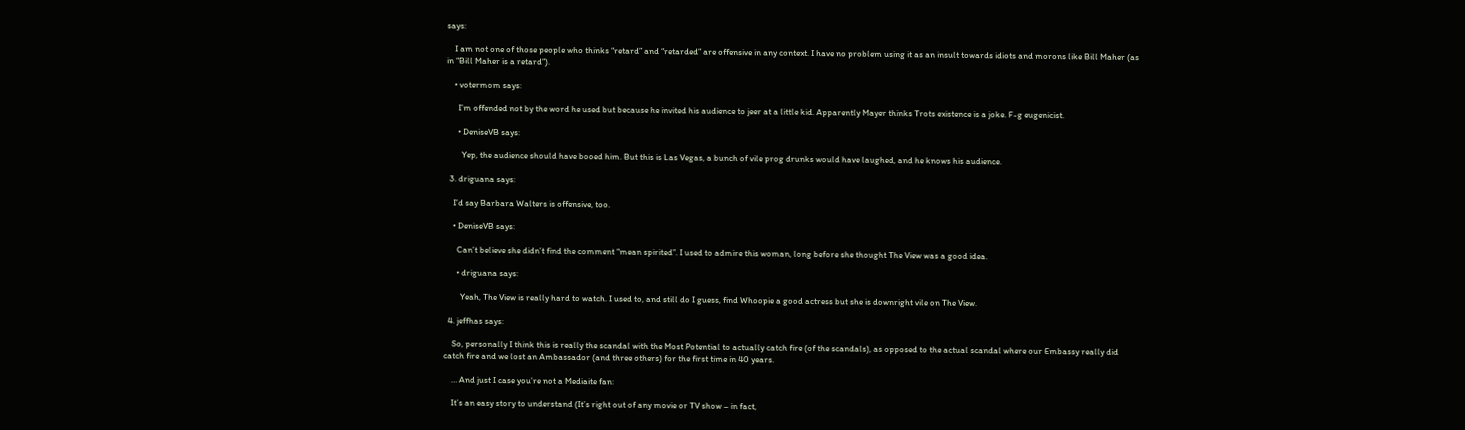says:

    I am not one of those people who thinks “retard” and “retarded” are offensive in any context. I have no problem using it as an insult towards idiots and morons like Bill Maher (as in “Bill Maher is a retard”).

    • votermom says:

      I’m offended not by the word he used but because he invited his audience to jeer at a little kid. Apparently Mayer thinks Trots existence is a joke. F-g eugenicist.

      • DeniseVB says:

        Yep, the audience should have booed him. But this is Las Vegas, a bunch of vile prog drunks would have laughed, and he knows his audience.

  3. driguana says:

    I’d say Barbara Walters is offensive, too.

    • DeniseVB says:

      Can’t believe she didn’t find the comment “mean spirited”. I used to admire this woman, long before she thought The View was a good idea.

      • driguana says:

        Yeah, The View is really hard to watch. I used to, and still do I guess, find Whoopie a good actress but she is downright vile on The View.

  4. jeffhas says:

    So, personally I think this is really the scandal with the Most Potential to actually catch fire (of the scandals), as opposed to the actual scandal where our Embassy really did catch fire and we lost an Ambassador (and three others) for the first time in 40 years.

    … And just I case you’re not a Mediaite fan:

    It’s an easy story to understand (It’s right out of any movie or TV show – in fact,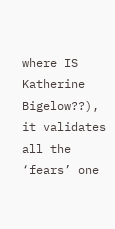where IS Katherine Bigelow??), it validates all the ‘fears’ one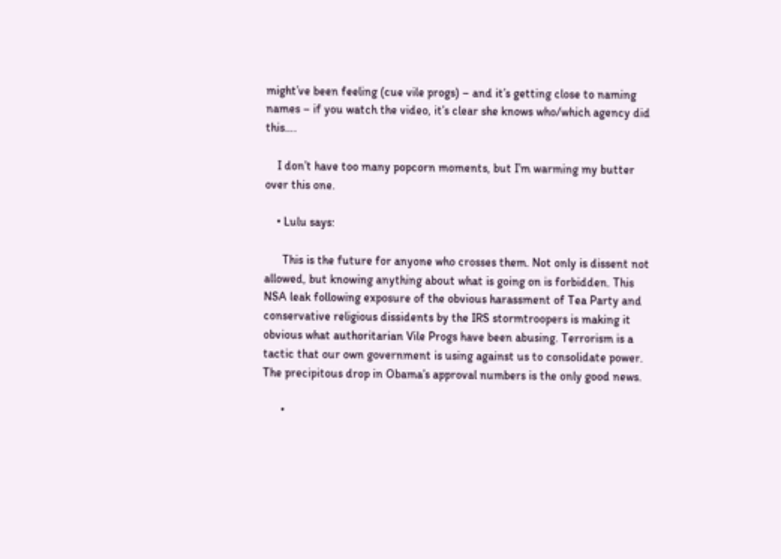might’ve been feeling (cue vile progs) – and it’s getting close to naming names – if you watch the video, it’s clear she knows who/which agency did this….

    I don’t have too many popcorn moments, but I’m warming my butter over this one.

    • Lulu says:

      This is the future for anyone who crosses them. Not only is dissent not allowed, but knowing anything about what is going on is forbidden. This NSA leak following exposure of the obvious harassment of Tea Party and conservative religious dissidents by the IRS stormtroopers is making it obvious what authoritarian Vile Progs have been abusing. Terrorism is a tactic that our own government is using against us to consolidate power. The precipitous drop in Obama’s approval numbers is the only good news.

      •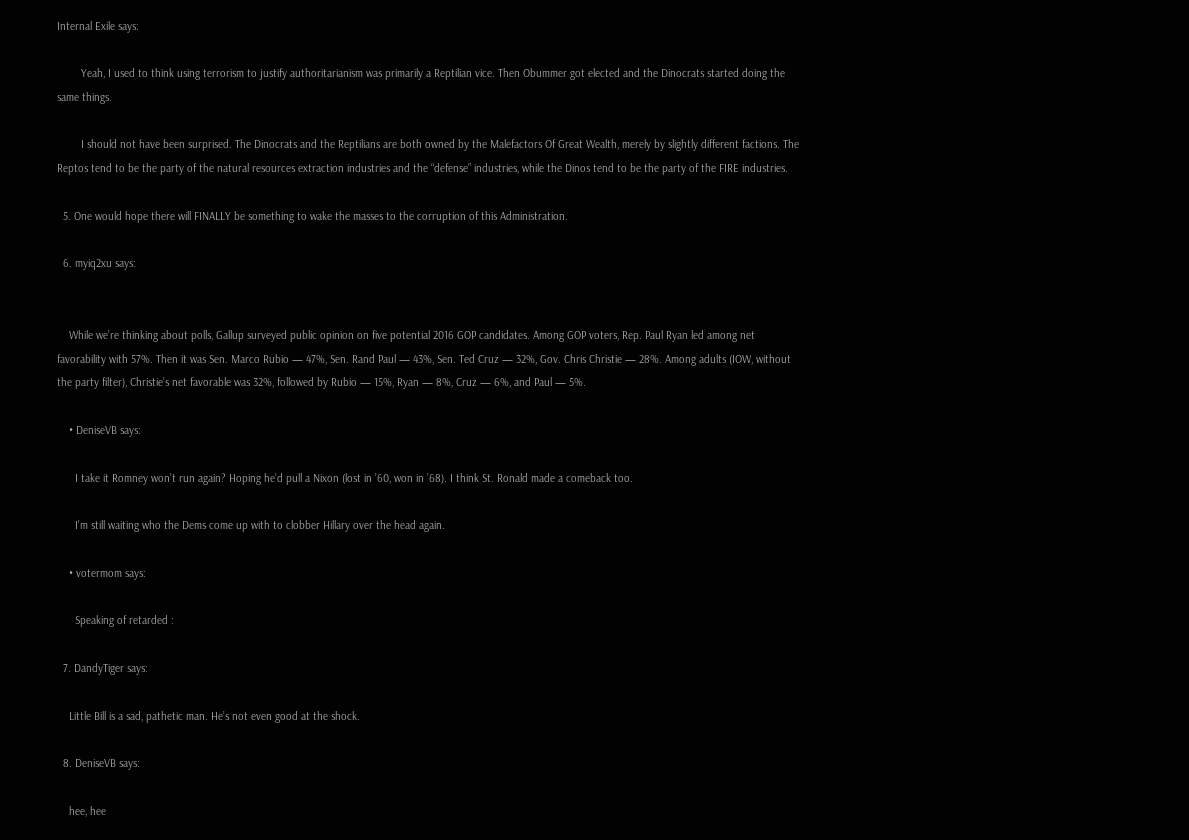Internal Exile says:

        Yeah, I used to think using terrorism to justify authoritarianism was primarily a Reptilian vice. Then Obummer got elected and the Dinocrats started doing the same things.

        I should not have been surprised. The Dinocrats and the Reptilians are both owned by the Malefactors Of Great Wealth, merely by slightly different factions. The Reptos tend to be the party of the natural resources extraction industries and the “defense” industries, while the Dinos tend to be the party of the FIRE industries.

  5. One would hope there will FINALLY be something to wake the masses to the corruption of this Administration.

  6. myiq2xu says:


    While we’re thinking about polls, Gallup surveyed public opinion on five potential 2016 GOP candidates. Among GOP voters, Rep. Paul Ryan led among net favorability with 57%. Then it was Sen. Marco Rubio — 47%, Sen. Rand Paul — 43%, Sen. Ted Cruz — 32%, Gov. Chris Christie — 28%. Among adults (IOW, without the party filter), Christie’s net favorable was 32%, followed by Rubio — 15%, Ryan — 8%, Cruz — 6%, and Paul — 5%.

    • DeniseVB says:

      I take it Romney won’t run again? Hoping he’d pull a Nixon (lost in ’60, won in ’68). I think St. Ronald made a comeback too.

      I’m still waiting who the Dems come up with to clobber Hillary over the head again.

    • votermom says:

      Speaking of retarded :

  7. DandyTiger says:

    Little Bill is a sad, pathetic man. He’s not even good at the shock.

  8. DeniseVB says:

    hee, hee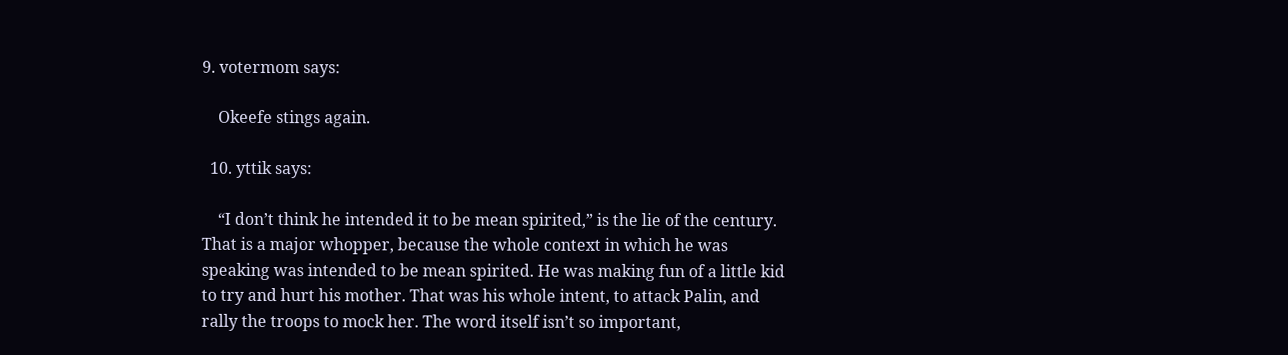9. votermom says:

    Okeefe stings again.

  10. yttik says:

    “I don’t think he intended it to be mean spirited,” is the lie of the century. That is a major whopper, because the whole context in which he was speaking was intended to be mean spirited. He was making fun of a little kid to try and hurt his mother. That was his whole intent, to attack Palin, and rally the troops to mock her. The word itself isn’t so important,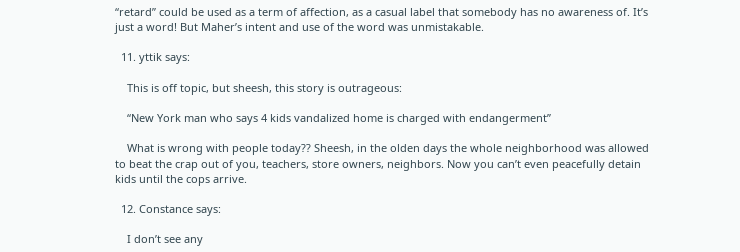“retard” could be used as a term of affection, as a casual label that somebody has no awareness of. It’s just a word! But Maher’s intent and use of the word was unmistakable.

  11. yttik says:

    This is off topic, but sheesh, this story is outrageous:

    “New York man who says 4 kids vandalized home is charged with endangerment”

    What is wrong with people today?? Sheesh, in the olden days the whole neighborhood was allowed to beat the crap out of you, teachers, store owners, neighbors. Now you can’t even peacefully detain kids until the cops arrive.

  12. Constance says:

    I don’t see any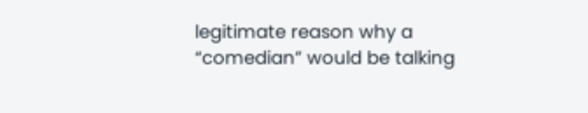legitimate reason why a “comedian” would be talking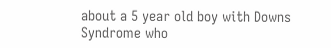about a 5 year old boy with Downs Syndrome who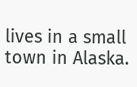lives in a small town in Alaska.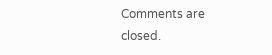Comments are closed.